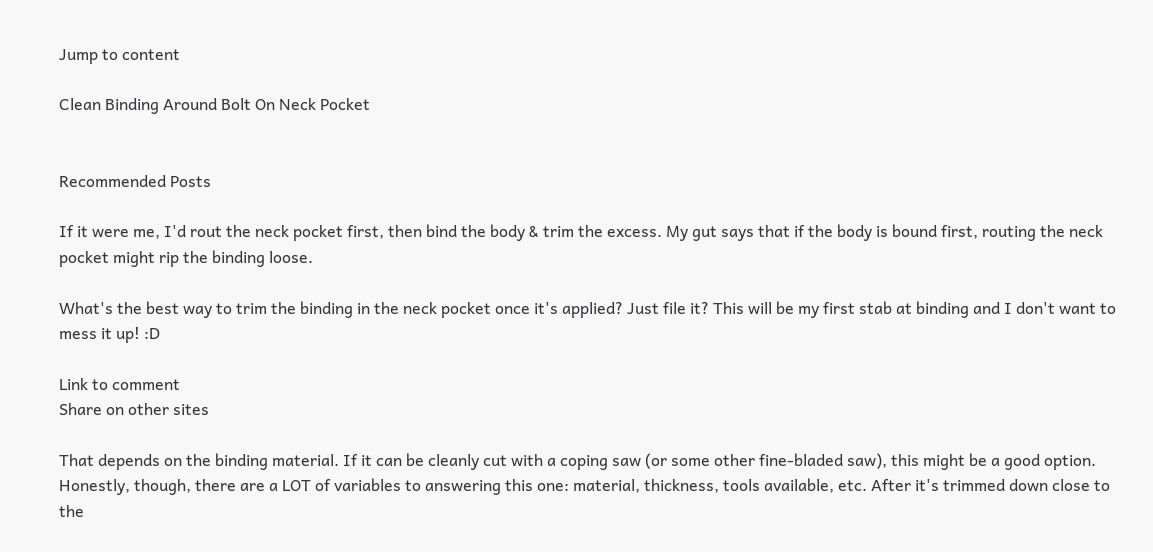Jump to content

Clean Binding Around Bolt On Neck Pocket


Recommended Posts

If it were me, I'd rout the neck pocket first, then bind the body & trim the excess. My gut says that if the body is bound first, routing the neck pocket might rip the binding loose.

What's the best way to trim the binding in the neck pocket once it's applied? Just file it? This will be my first stab at binding and I don't want to mess it up! :D

Link to comment
Share on other sites

That depends on the binding material. If it can be cleanly cut with a coping saw (or some other fine-bladed saw), this might be a good option. Honestly, though, there are a LOT of variables to answering this one: material, thickness, tools available, etc. After it's trimmed down close to the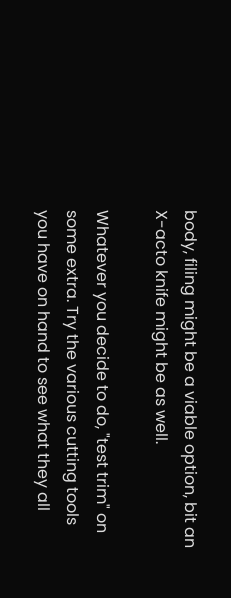body, filing might be a viable option, bit an X-acto knife might be as well.

Whatever you decide to do, "test trim" on some extra. Try the various cutting tools you have on hand to see what they all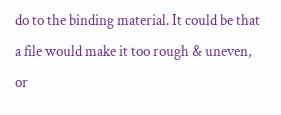do to the binding material. It could be that a file would make it too rough & uneven, or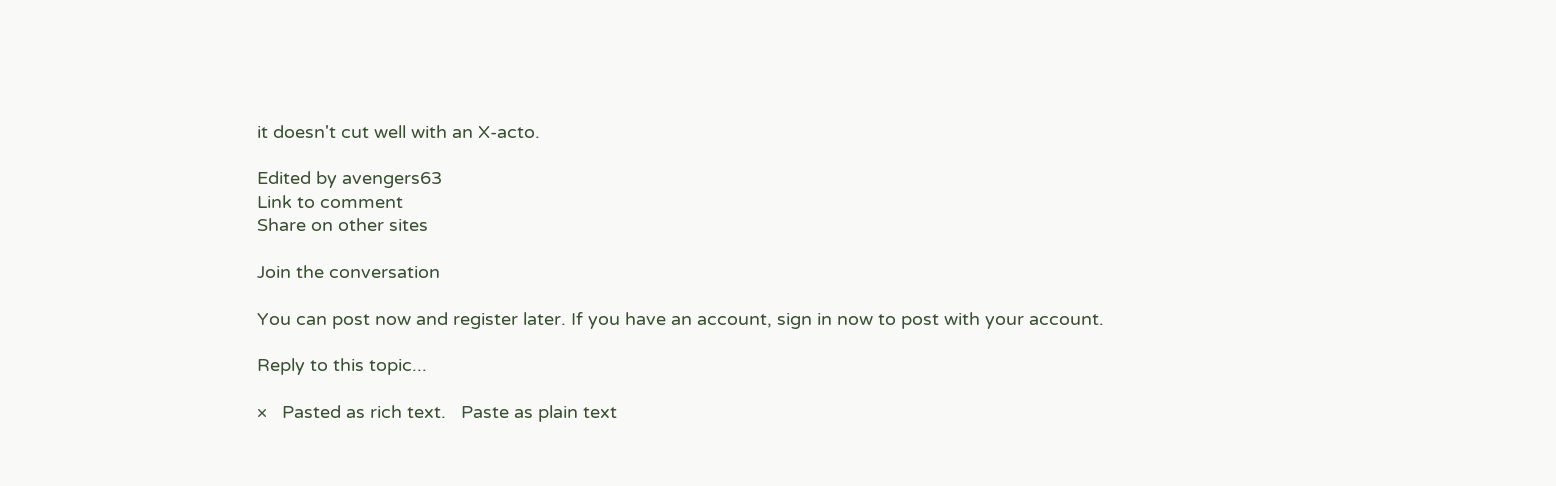it doesn't cut well with an X-acto.

Edited by avengers63
Link to comment
Share on other sites

Join the conversation

You can post now and register later. If you have an account, sign in now to post with your account.

Reply to this topic...

×   Pasted as rich text.   Paste as plain text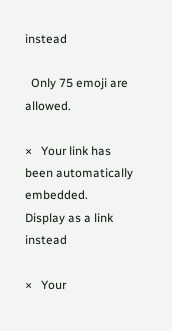instead

  Only 75 emoji are allowed.

×   Your link has been automatically embedded.   Display as a link instead

×   Your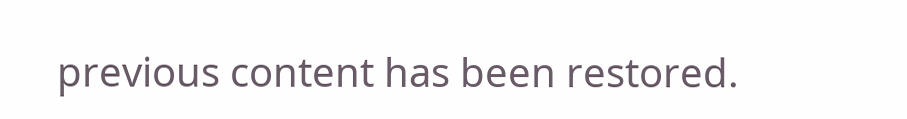previous content has been restored.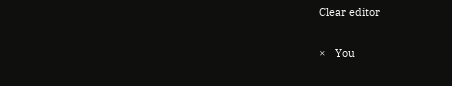Clear editor

×   You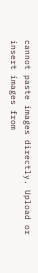cannot paste images directly. Upload or insert images from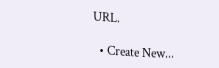URL.

  • Create New...